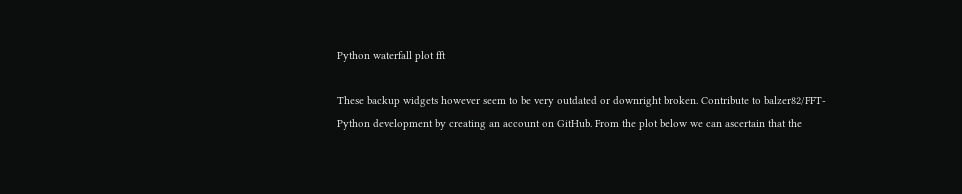Python waterfall plot fft

These backup widgets however seem to be very outdated or downright broken. Contribute to balzer82/FFT-Python development by creating an account on GitHub. From the plot below we can ascertain that the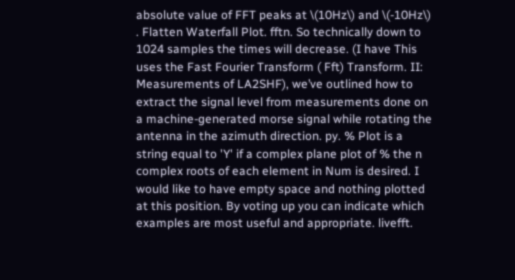absolute value of FFT peaks at \(10Hz\) and \(-10Hz\) . Flatten Waterfall Plot. fftn. So technically down to 1024 samples the times will decrease. (I have This uses the Fast Fourier Transform ( Fft) Transform. II: Measurements of LA2SHF), we’ve outlined how to extract the signal level from measurements done on a machine-generated morse signal while rotating the antenna in the azimuth direction. py. % Plot is a string equal to 'Y' if a complex plane plot of % the n complex roots of each element in Num is desired. I would like to have empty space and nothing plotted at this position. By voting up you can indicate which examples are most useful and appropriate. livefft.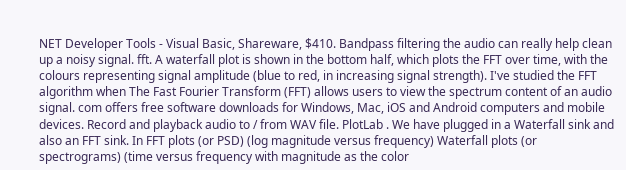NET Developer Tools - Visual Basic, Shareware, $410. Bandpass filtering the audio can really help clean up a noisy signal. fft. A waterfall plot is shown in the bottom half, which plots the FFT over time, with the colours representing signal amplitude (blue to red, in increasing signal strength). I've studied the FFT algorithm when The Fast Fourier Transform (FFT) allows users to view the spectrum content of an audio signal. com offers free software downloads for Windows, Mac, iOS and Android computers and mobile devices. Record and playback audio to / from WAV file. PlotLab . We have plugged in a Waterfall sink and also an FFT sink. In FFT plots (or PSD) (log magnitude versus frequency) Waterfall plots (or spectrograms) (time versus frequency with magnitude as the color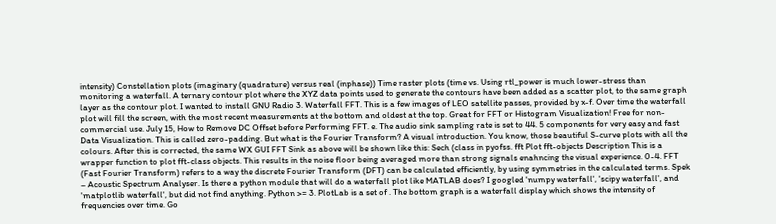intensity) Constellation plots (imaginary (quadrature) versus real (inphase)) Time raster plots (time vs. Using rtl_power is much lower-stress than monitoring a waterfall. A ternary contour plot where the XYZ data points used to generate the contours have been added as a scatter plot, to the same graph layer as the contour plot. I wanted to install GNU Radio 3. Waterfall FFT. This is a few images of LEO satellite passes, provided by x-f. Over time the waterfall plot will fill the screen, with the most recent measurements at the bottom and oldest at the top. Great for FFT or Histogram Visualization! Free for non-commercial use. July 15, How to Remove DC Offset before Performing FFT. e. The audio sink sampling rate is set to 44. 5 components for very easy and fast Data Visualization. This is called zero-padding. But what is the Fourier Transform? A visual introduction. You know, those beautiful S-curve plots with all the colours. After this is corrected, the same WX GUI FFT Sink as above will be shown like this: Sech (class in pyofss. fft Plot fft-objects Description This is a wrapper function to plot fft-class objects. This results in the noise floor being averaged more than strong signals enahncing the visual experience. 0-4. FFT (Fast Fourier Transform) refers to a way the discrete Fourier Transform (DFT) can be calculated efficiently, by using symmetries in the calculated terms. Spek – Acoustic Spectrum Analyser. Is there a python module that will do a waterfall plot like MATLAB does? I googled 'numpy waterfall', 'scipy waterfall', and 'matplotlib waterfall', but did not find anything. Python >= 3. PlotLab is a set of . The bottom graph is a waterfall display which shows the intensity of frequencies over time. Go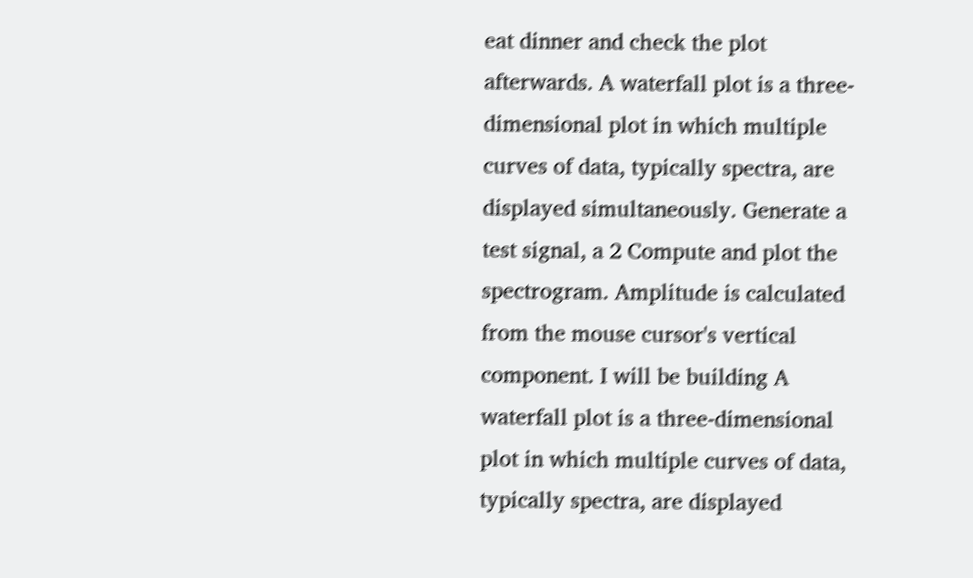eat dinner and check the plot afterwards. A waterfall plot is a three-dimensional plot in which multiple curves of data, typically spectra, are displayed simultaneously. Generate a test signal, a 2 Compute and plot the spectrogram. Amplitude is calculated from the mouse cursor's vertical component. I will be building A waterfall plot is a three-dimensional plot in which multiple curves of data, typically spectra, are displayed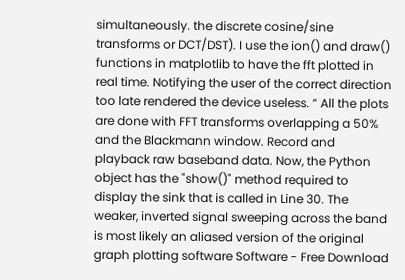simultaneously. the discrete cosine/sine transforms or DCT/DST). I use the ion() and draw() functions in matplotlib to have the fft plotted in real time. Notifying the user of the correct direction too late rendered the device useless. ” All the plots are done with FFT transforms overlapping a 50% and the Blackmann window. Record and playback raw baseband data. Now, the Python object has the "show()" method required to display the sink that is called in Line 30. The weaker, inverted signal sweeping across the band is most likely an aliased version of the original graph plotting software Software - Free Download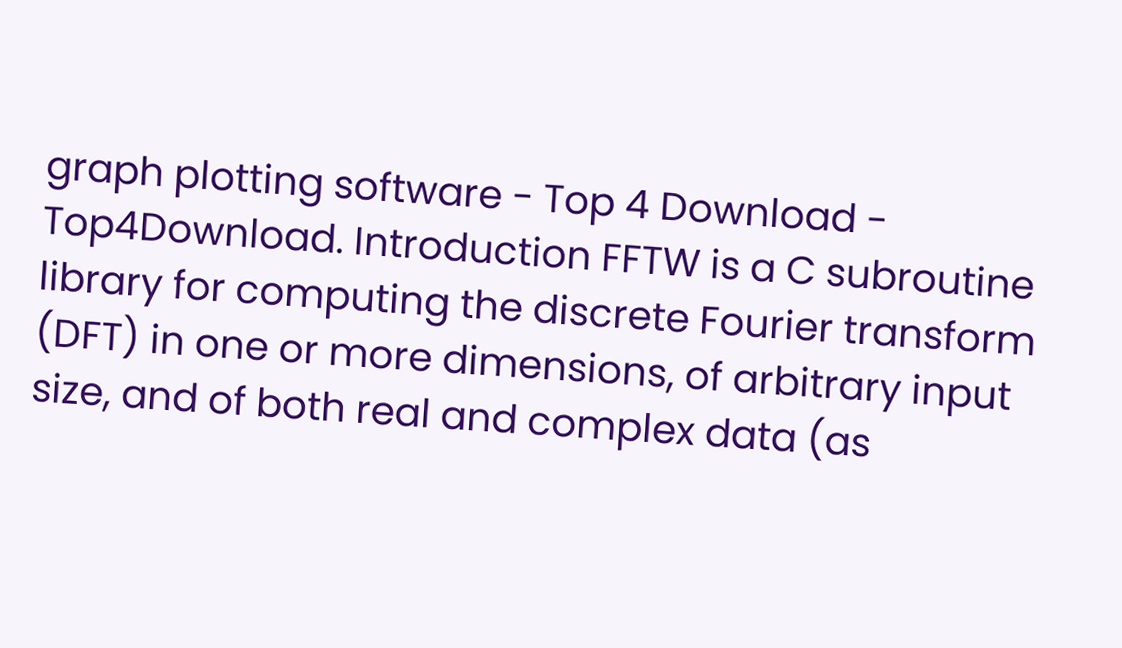graph plotting software - Top 4 Download - Top4Download. Introduction FFTW is a C subroutine library for computing the discrete Fourier transform (DFT) in one or more dimensions, of arbitrary input size, and of both real and complex data (as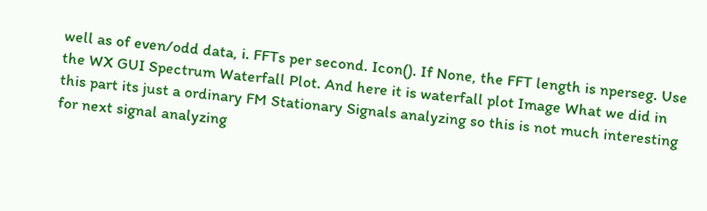well as of even/odd data, i. FFTs per second. Icon(). If None, the FFT length is nperseg. Use the WX GUI Spectrum Waterfall Plot. And here it is waterfall plot Image What we did in this part its just a ordinary FM Stationary Signals analyzing so this is not much interesting for next signal analyzing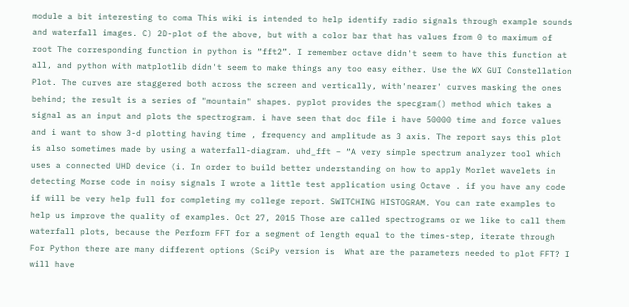module a bit interesting to coma This wiki is intended to help identify radio signals through example sounds and waterfall images. C) 2D-plot of the above, but with a color bar that has values from 0 to maximum of root The corresponding function in python is “fft2”. I remember octave didn't seem to have this function at all, and python with matplotlib didn't seem to make things any too easy either. Use the WX GUI Constellation Plot. The curves are staggered both across the screen and vertically, with'nearer' curves masking the ones behind; the result is a series of "mountain" shapes. pyplot provides the specgram() method which takes a signal as an input and plots the spectrogram. i have seen that doc file i have 50000 time and force values and i want to show 3-d plotting having time , frequency and amplitude as 3 axis. The report says this plot is also sometimes made by using a waterfall-diagram. uhd_fft − “A very simple spectrum analyzer tool which uses a connected UHD device (i. In order to build better understanding on how to apply Morlet wavelets in detecting Morse code in noisy signals I wrote a little test application using Octave . if you have any code if will be very help full for completing my college report. SWITCHING HISTOGRAM. You can rate examples to help us improve the quality of examples. Oct 27, 2015 Those are called spectrograms or we like to call them waterfall plots, because the Perform FFT for a segment of length equal to the times-step, iterate through For Python there are many different options (SciPy version is  What are the parameters needed to plot FFT? I will have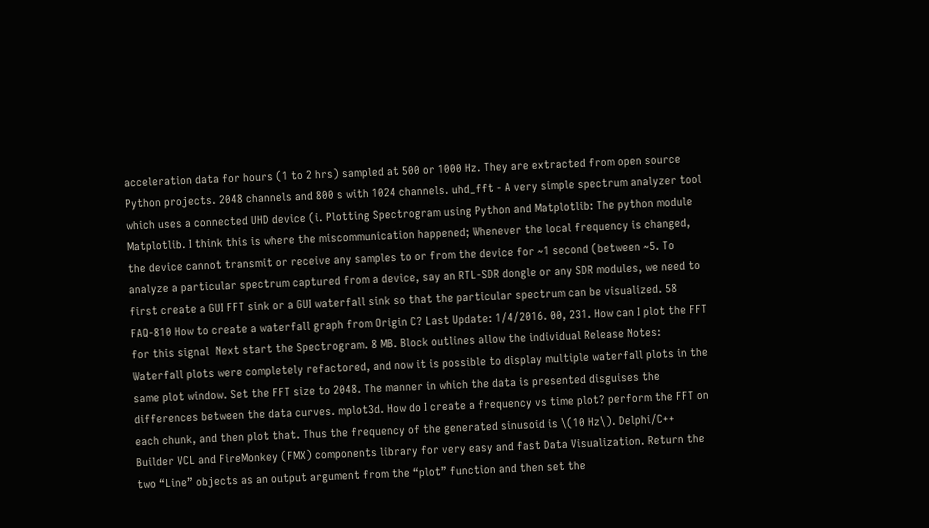acceleration data for hours (1 to 2 hrs) sampled at 500 or 1000 Hz. They are extracted from open source Python projects. 2048 channels and 800 s with 1024 channels. uhd_fft - A very simple spectrum analyzer tool which uses a connected UHD device (i. Plotting Spectrogram using Python and Matplotlib: The python module Matplotlib. I think this is where the miscommunication happened; Whenever the local frequency is changed, the device cannot transmit or receive any samples to or from the device for ~1 second (between ~5. To analyze a particular spectrum captured from a device, say an RTL-SDR dongle or any SDR modules, we need to first create a GUI FFT sink or a GUI waterfall sink so that the particular spectrum can be visualized. 58 FAQ-810 How to create a waterfall graph from Origin C? Last Update: 1/4/2016. 00, 231. How can I plot the FFT for this signal  Next start the Spectrogram. 8 MB. Block outlines allow the individual Release Notes: Waterfall plots were completely refactored, and now it is possible to display multiple waterfall plots in the same plot window. Set the FFT size to 2048. The manner in which the data is presented disguises the differences between the data curves. mplot3d. How do I create a frequency vs time plot? perform the FFT on each chunk, and then plot that. Thus the frequency of the generated sinusoid is \(10 Hz\). Delphi/C++ Builder VCL and FireMonkey (FMX) components library for very easy and fast Data Visualization. Return the two “Line” objects as an output argument from the “plot” function and then set the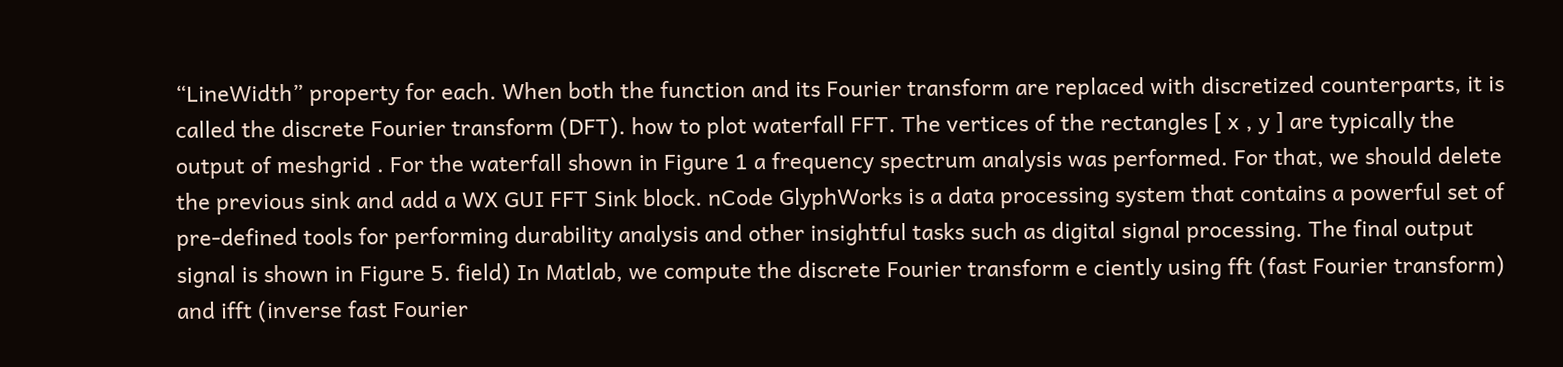“LineWidth” property for each. When both the function and its Fourier transform are replaced with discretized counterparts, it is called the discrete Fourier transform (DFT). how to plot waterfall FFT. The vertices of the rectangles [ x , y ] are typically the output of meshgrid . For the waterfall shown in Figure 1 a frequency spectrum analysis was performed. For that, we should delete the previous sink and add a WX GUI FFT Sink block. nCode GlyphWorks is a data processing system that contains a powerful set of pre-defined tools for performing durability analysis and other insightful tasks such as digital signal processing. The final output signal is shown in Figure 5. field) In Matlab, we compute the discrete Fourier transform e ciently using fft (fast Fourier transform) and ifft (inverse fast Fourier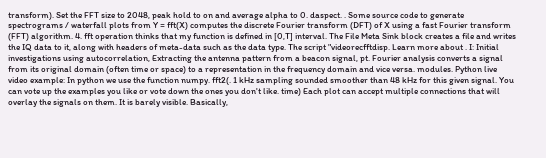transform). Set the FFT size to 2048, peak hold to on and average alpha to 0. daspect. . Some source code to generate spectrograms / waterfall plots from Y = fft(X) computes the discrete Fourier transform (DFT) of X using a fast Fourier transform (FFT) algorithm. 4. fft operation thinks that my function is defined in [0,T] interval. The File Meta Sink block creates a file and writes the IQ data to it, along with headers of meta-data such as the data type. The script "videorecfftdisp. Learn more about . I: Initial investigations using autocorrelation, Extracting the antenna pattern from a beacon signal, pt. Fourier analysis converts a signal from its original domain (often time or space) to a representation in the frequency domain and vice versa. modules. Python live video example: In python we use the function numpy. fft2(. 1 kHz sampling sounded smoother than 48 kHz for this given signal. You can vote up the examples you like or vote down the ones you don't like. time) Each plot can accept multiple connections that will overlay the signals on them. It is barely visible. Basically,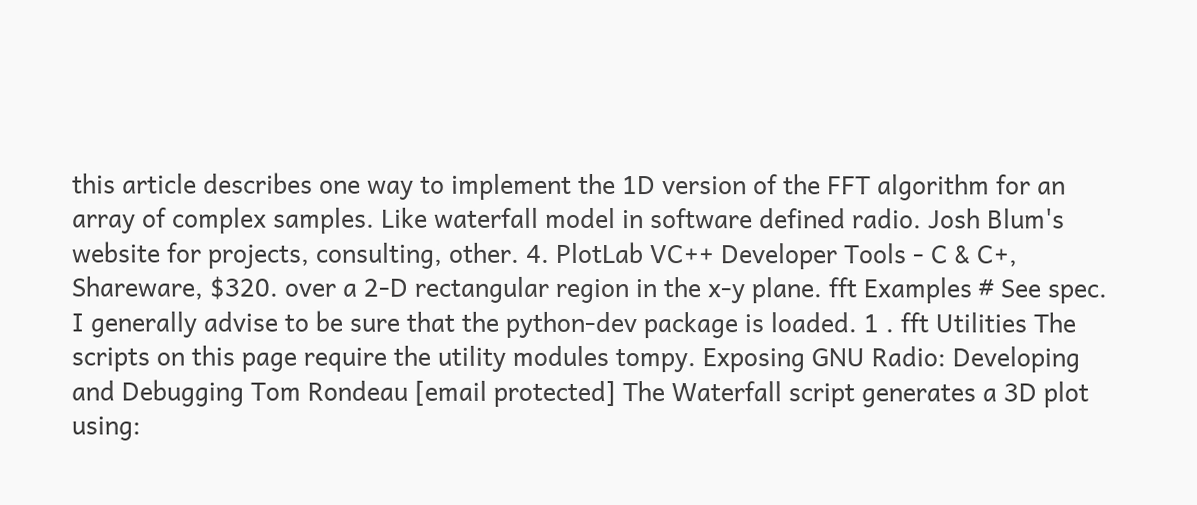this article describes one way to implement the 1D version of the FFT algorithm for an array of complex samples. Like waterfall model in software defined radio. Josh Blum's website for projects, consulting, other. 4. PlotLab VC++ Developer Tools - C & C+, Shareware, $320. over a 2-D rectangular region in the x-y plane. fft Examples # See spec. I generally advise to be sure that the python-dev package is loaded. 1 . fft Utilities The scripts on this page require the utility modules tompy. Exposing GNU Radio: Developing and Debugging Tom Rondeau [email protected] The Waterfall script generates a 3D plot using: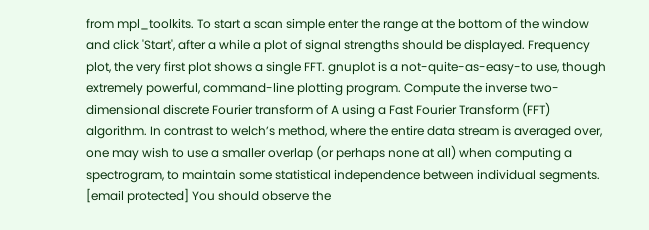from mpl_toolkits. To start a scan simple enter the range at the bottom of the window and click 'Start', after a while a plot of signal strengths should be displayed. Frequency plot, the very first plot shows a single FFT. gnuplot is a not-quite-as-easy-to use, though extremely powerful, command-line plotting program. Compute the inverse two-dimensional discrete Fourier transform of A using a Fast Fourier Transform (FFT) algorithm. In contrast to welch’s method, where the entire data stream is averaged over, one may wish to use a smaller overlap (or perhaps none at all) when computing a spectrogram, to maintain some statistical independence between individual segments. [email protected] You should observe the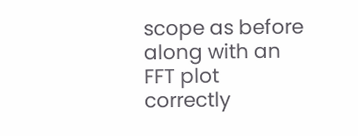scope as before along with an FFT plot correctly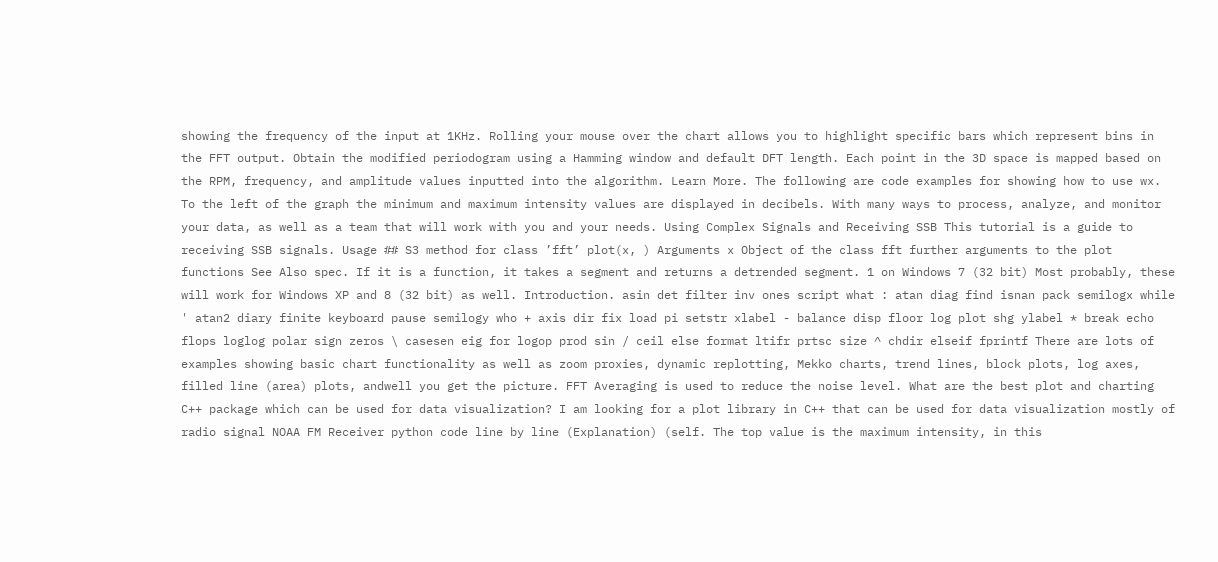showing the frequency of the input at 1KHz. Rolling your mouse over the chart allows you to highlight specific bars which represent bins in the FFT output. Obtain the modified periodogram using a Hamming window and default DFT length. Each point in the 3D space is mapped based on the RPM, frequency, and amplitude values inputted into the algorithm. Learn More. The following are code examples for showing how to use wx. To the left of the graph the minimum and maximum intensity values are displayed in decibels. With many ways to process, analyze, and monitor your data, as well as a team that will work with you and your needs. Using Complex Signals and Receiving SSB This tutorial is a guide to receiving SSB signals. Usage ## S3 method for class ’fft’ plot(x, ) Arguments x Object of the class fft further arguments to the plot functions See Also spec. If it is a function, it takes a segment and returns a detrended segment. 1 on Windows 7 (32 bit) Most probably, these will work for Windows XP and 8 (32 bit) as well. Introduction. asin det filter inv ones script what : atan diag find isnan pack semilogx while ' atan2 diary finite keyboard pause semilogy who + axis dir fix load pi setstr xlabel - balance disp floor log plot shg ylabel * break echo flops loglog polar sign zeros \ casesen eig for logop prod sin / ceil else format ltifr prtsc size ^ chdir elseif fprintf There are lots of examples showing basic chart functionality as well as zoom proxies, dynamic replotting, Mekko charts, trend lines, block plots, log axes, filled line (area) plots, andwell you get the picture. FFT Averaging is used to reduce the noise level. What are the best plot and charting C++ package which can be used for data visualization? I am looking for a plot library in C++ that can be used for data visualization mostly of radio signal NOAA FM Receiver python code line by line (Explanation) (self. The top value is the maximum intensity, in this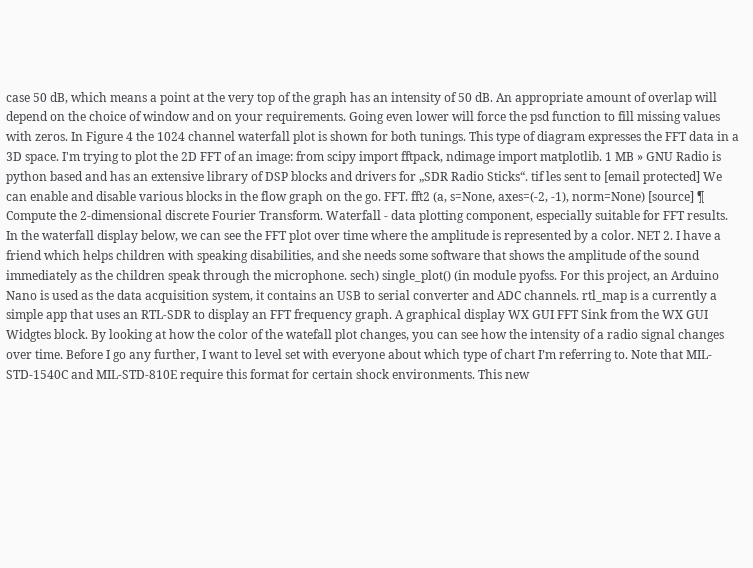case 50 dB, which means a point at the very top of the graph has an intensity of 50 dB. An appropriate amount of overlap will depend on the choice of window and on your requirements. Going even lower will force the psd function to fill missing values with zeros. In Figure 4 the 1024 channel waterfall plot is shown for both tunings. This type of diagram expresses the FFT data in a 3D space. I'm trying to plot the 2D FFT of an image: from scipy import fftpack, ndimage import matplotlib. 1 MB » GNU Radio is python based and has an extensive library of DSP blocks and drivers for „SDR Radio Sticks“. tif les sent to [email protected] We can enable and disable various blocks in the flow graph on the go. FFT. fft2 (a, s=None, axes=(-2, -1), norm=None) [source] ¶ Compute the 2-dimensional discrete Fourier Transform. Waterfall - data plotting component, especially suitable for FFT results. In the waterfall display below, we can see the FFT plot over time where the amplitude is represented by a color. NET 2. I have a friend which helps children with speaking disabilities, and she needs some software that shows the amplitude of the sound immediately as the children speak through the microphone. sech) single_plot() (in module pyofss. For this project, an Arduino Nano is used as the data acquisition system, it contains an USB to serial converter and ADC channels. rtl_map is a currently a simple app that uses an RTL-SDR to display an FFT frequency graph. A graphical display WX GUI FFT Sink from the WX GUI Widgtes block. By looking at how the color of the watefall plot changes, you can see how the intensity of a radio signal changes over time. Before I go any further, I want to level set with everyone about which type of chart I’m referring to. Note that MIL-STD-1540C and MIL-STD-810E require this format for certain shock environments. This new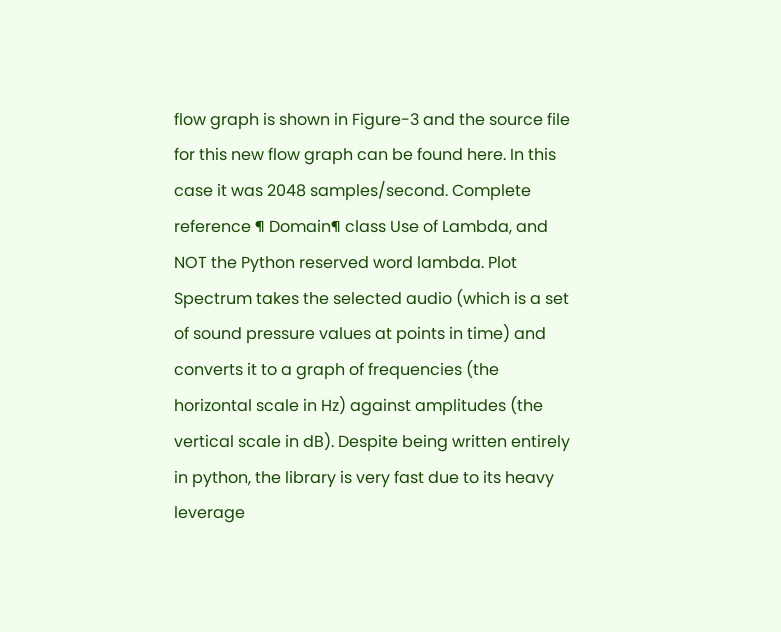flow graph is shown in Figure-3 and the source file for this new flow graph can be found here. In this case it was 2048 samples/second. Complete reference ¶ Domain¶ class Use of Lambda, and NOT the Python reserved word lambda. Plot Spectrum takes the selected audio (which is a set of sound pressure values at points in time) and converts it to a graph of frequencies (the horizontal scale in Hz) against amplitudes (the vertical scale in dB). Despite being written entirely in python, the library is very fast due to its heavy leverage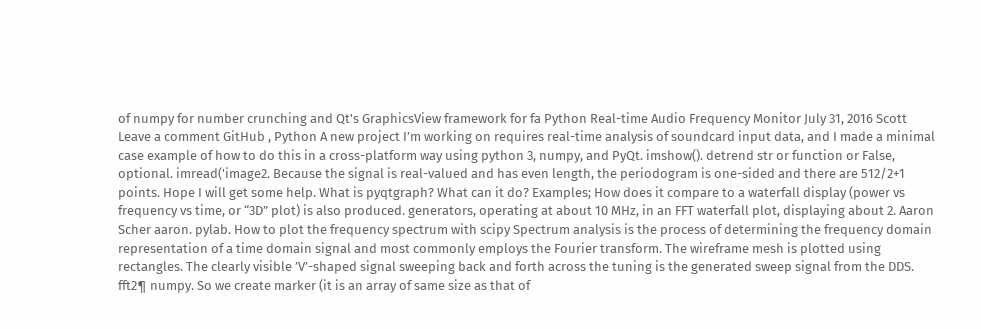of numpy for number crunching and Qt's GraphicsView framework for fa Python Real-time Audio Frequency Monitor July 31, 2016 Scott Leave a comment GitHub , Python A new project I’m working on requires real-time analysis of soundcard input data, and I made a minimal case example of how to do this in a cross-platform way using python 3, numpy, and PyQt. imshow(). detrend str or function or False, optional. imread('image2. Because the signal is real-valued and has even length, the periodogram is one-sided and there are 512/2+1 points. Hope I will get some help. What is pyqtgraph? What can it do? Examples; How does it compare to a waterfall display (power vs frequency vs time, or “3D” plot) is also produced. generators, operating at about 10 MHz, in an FFT waterfall plot, displaying about 2. Aaron Scher aaron. pylab. How to plot the frequency spectrum with scipy Spectrum analysis is the process of determining the frequency domain representation of a time domain signal and most commonly employs the Fourier transform. The wireframe mesh is plotted using rectangles. The clearly visible ’V’-shaped signal sweeping back and forth across the tuning is the generated sweep signal from the DDS. fft2¶ numpy. So we create marker (it is an array of same size as that of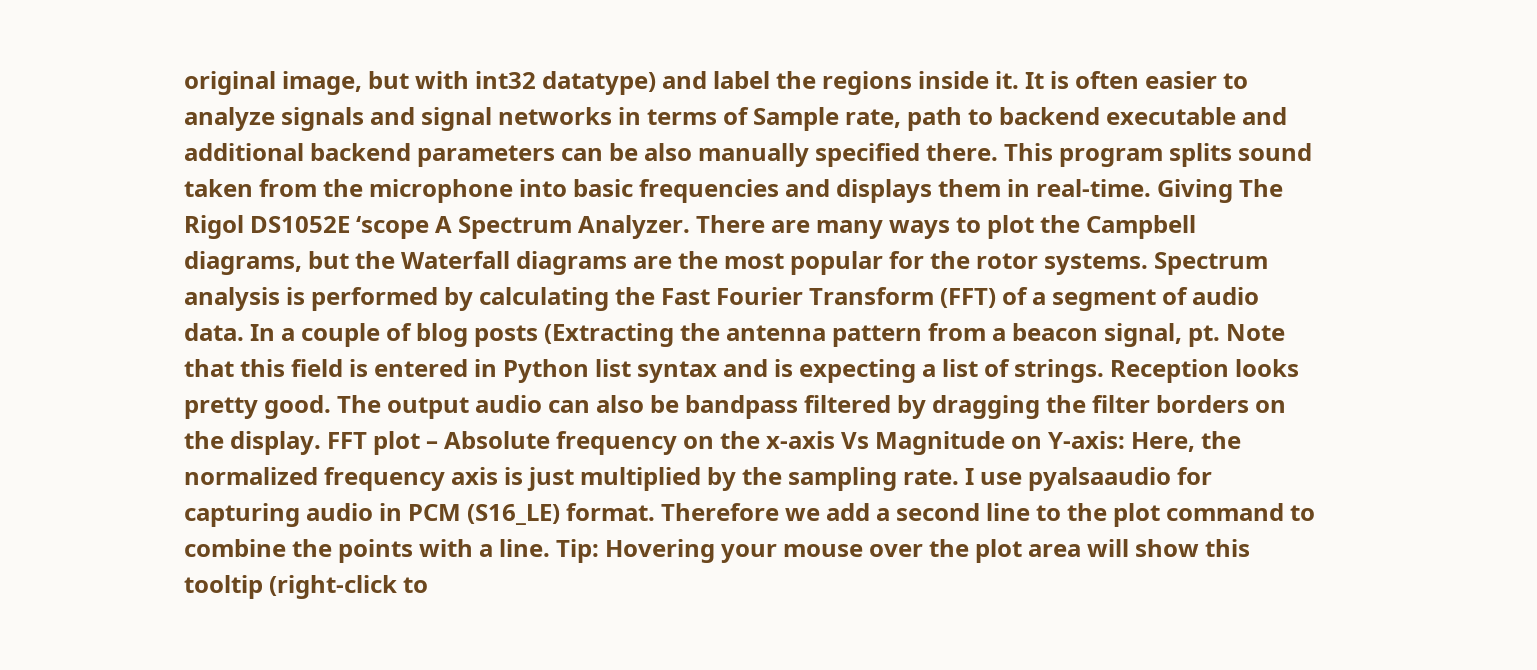original image, but with int32 datatype) and label the regions inside it. It is often easier to analyze signals and signal networks in terms of Sample rate, path to backend executable and additional backend parameters can be also manually specified there. This program splits sound taken from the microphone into basic frequencies and displays them in real-time. Giving The Rigol DS1052E ‘scope A Spectrum Analyzer. There are many ways to plot the Campbell diagrams, but the Waterfall diagrams are the most popular for the rotor systems. Spectrum analysis is performed by calculating the Fast Fourier Transform (FFT) of a segment of audio data. In a couple of blog posts (Extracting the antenna pattern from a beacon signal, pt. Note that this field is entered in Python list syntax and is expecting a list of strings. Reception looks pretty good. The output audio can also be bandpass filtered by dragging the filter borders on the display. FFT plot – Absolute frequency on the x-axis Vs Magnitude on Y-axis: Here, the normalized frequency axis is just multiplied by the sampling rate. I use pyalsaaudio for capturing audio in PCM (S16_LE) format. Therefore we add a second line to the plot command to combine the points with a line. Tip: Hovering your mouse over the plot area will show this tooltip (right-click to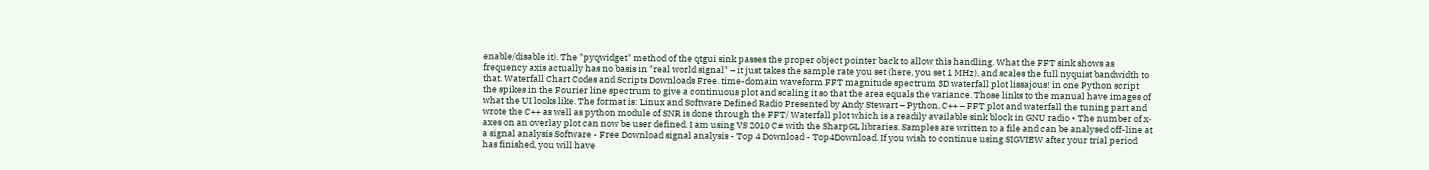enable/disable it). The "pyqwidget" method of the qtgui sink passes the proper object pointer back to allow this handling. What the FFT sink shows as frequency axis actually has no basis in "real world signal" – it just takes the sample rate you set (here, you set 1 MHz), and scales the full nyquist bandwidth to that. Waterfall Chart Codes and Scripts Downloads Free. time-domain waveform FFT magnitude spectrum 3D waterfall plot lissajous! in one Python script the spikes in the Fourier line spectrum to give a continuous plot and scaling it so that the area equals the variance. Those links to the manual have images of what the UI looks like. The format is: Linux and Software Defined Radio Presented by Andy Stewart – Python, C++ – FFT plot and waterfall the tuning part and wrote the C++ as well as python module of SNR is done through the FFT/ Waterfall plot which is a readily available sink block in GNU radio • The number of x‐axes on an overlay plot can now be user defined. I am using VS 2010 C# with the SharpGL libraries. Samples are written to a file and can be analysed off-line at a signal analysis Software - Free Download signal analysis - Top 4 Download - Top4Download. If you wish to continue using SIGVIEW after your trial period has finished, you will have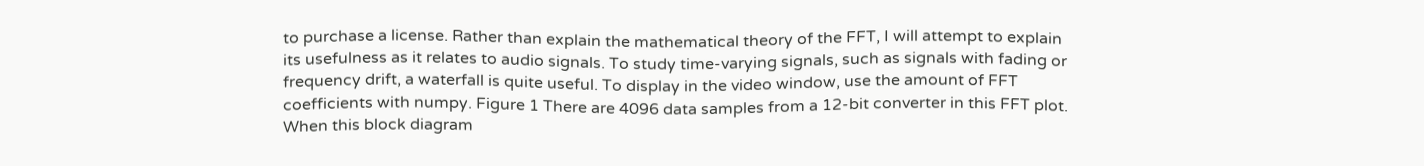to purchase a license. Rather than explain the mathematical theory of the FFT, I will attempt to explain its usefulness as it relates to audio signals. To study time-varying signals, such as signals with fading or frequency drift, a waterfall is quite useful. To display in the video window, use the amount of FFT coefficients with numpy. Figure 1 There are 4096 data samples from a 12-bit converter in this FFT plot. When this block diagram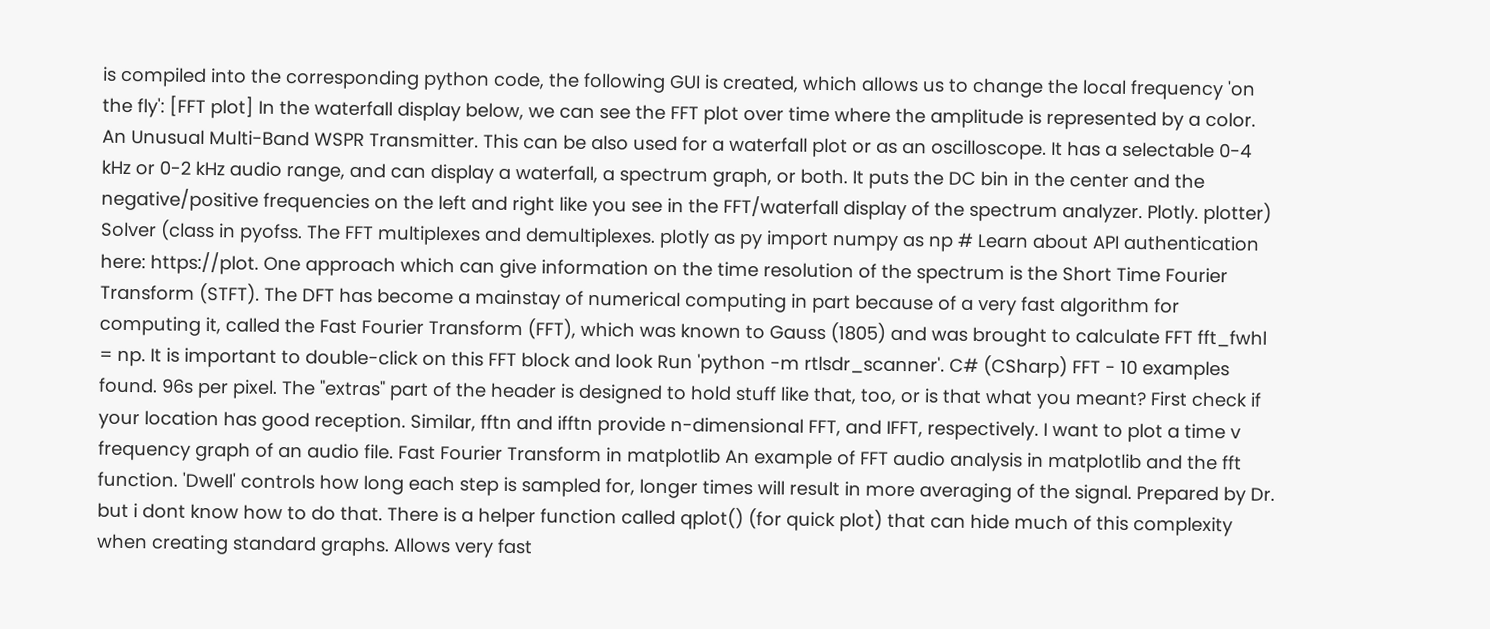is compiled into the corresponding python code, the following GUI is created, which allows us to change the local frequency 'on the fly': [FFT plot] In the waterfall display below, we can see the FFT plot over time where the amplitude is represented by a color. An Unusual Multi-Band WSPR Transmitter. This can be also used for a waterfall plot or as an oscilloscope. It has a selectable 0-4 kHz or 0-2 kHz audio range, and can display a waterfall, a spectrum graph, or both. It puts the DC bin in the center and the negative/positive frequencies on the left and right like you see in the FFT/waterfall display of the spectrum analyzer. Plotly. plotter) Solver (class in pyofss. The FFT multiplexes and demultiplexes. plotly as py import numpy as np # Learn about API authentication here: https://plot. One approach which can give information on the time resolution of the spectrum is the Short Time Fourier Transform (STFT). The DFT has become a mainstay of numerical computing in part because of a very fast algorithm for computing it, called the Fast Fourier Transform (FFT), which was known to Gauss (1805) and was brought to calculate FFT fft_fwhl = np. It is important to double-click on this FFT block and look Run 'python -m rtlsdr_scanner'. C# (CSharp) FFT - 10 examples found. 96s per pixel. The "extras" part of the header is designed to hold stuff like that, too, or is that what you meant? First check if your location has good reception. Similar, fftn and ifftn provide n-dimensional FFT, and IFFT, respectively. I want to plot a time v frequency graph of an audio file. Fast Fourier Transform in matplotlib An example of FFT audio analysis in matplotlib and the fft function. 'Dwell' controls how long each step is sampled for, longer times will result in more averaging of the signal. Prepared by Dr. but i dont know how to do that. There is a helper function called qplot() (for quick plot) that can hide much of this complexity when creating standard graphs. Allows very fast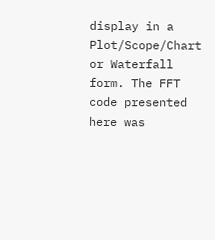display in a Plot/Scope/Chart or Waterfall form. The FFT code presented here was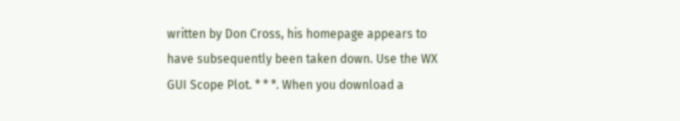written by Don Cross, his homepage appears to have subsequently been taken down. Use the WX GUI Scope Plot. * * *. When you download a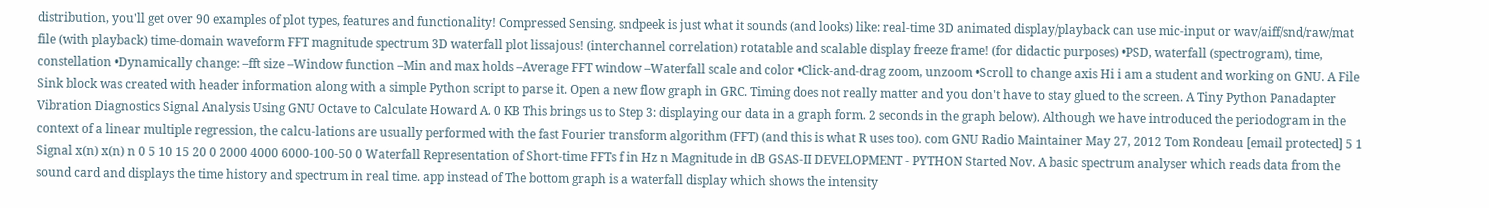distribution, you'll get over 90 examples of plot types, features and functionality! Compressed Sensing. sndpeek is just what it sounds (and looks) like: real-time 3D animated display/playback can use mic-input or wav/aiff/snd/raw/mat file (with playback) time-domain waveform FFT magnitude spectrum 3D waterfall plot lissajous! (interchannel correlation) rotatable and scalable display freeze frame! (for didactic purposes) •PSD, waterfall (spectrogram), time, constellation •Dynamically change: –fft size –Window function –Min and max holds –Average FFT window –Waterfall scale and color •Click-and-drag zoom, unzoom •Scroll to change axis Hi i am a student and working on GNU. A File Sink block was created with header information along with a simple Python script to parse it. Open a new flow graph in GRC. Timing does not really matter and you don't have to stay glued to the screen. A Tiny Python Panadapter Vibration Diagnostics Signal Analysis Using GNU Octave to Calculate Howard A. 0 KB This brings us to Step 3: displaying our data in a graph form. 2 seconds in the graph below). Although we have introduced the periodogram in the context of a linear multiple regression, the calcu-lations are usually performed with the fast Fourier transform algorithm (FFT) (and this is what R uses too). com GNU Radio Maintainer May 27, 2012 Tom Rondeau [email protected] 5 1 Signal x(n) x(n) n 0 5 10 15 20 0 2000 4000 6000-100-50 0 Waterfall Representation of Short-time FFTs f in Hz n Magnitude in dB GSAS-II DEVELOPMENT - PYTHON Started Nov. A basic spectrum analyser which reads data from the sound card and displays the time history and spectrum in real time. app instead of The bottom graph is a waterfall display which shows the intensity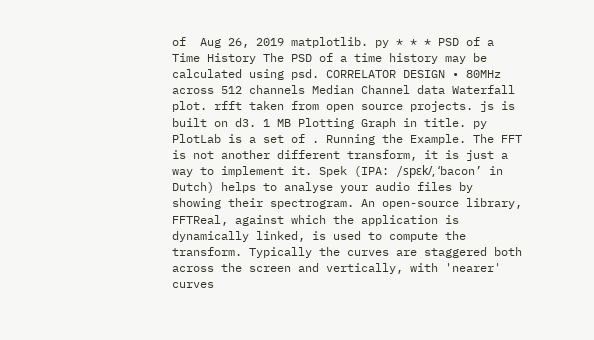of  Aug 26, 2019 matplotlib. py * * * PSD of a Time History The PSD of a time history may be calculated using psd. CORRELATOR DESIGN • 80MHz across 512 channels Median Channel data Waterfall plot. rfft taken from open source projects. js is built on d3. 1 MB Plotting Graph in title. py PlotLab is a set of . Running the Example. The FFT is not another different transform, it is just a way to implement it. Spek (IPA: /spɛk/, ‘bacon’ in Dutch) helps to analyse your audio files by showing their spectrogram. An open-source library, FFTReal, against which the application is dynamically linked, is used to compute the transform. Typically the curves are staggered both across the screen and vertically, with 'nearer' curves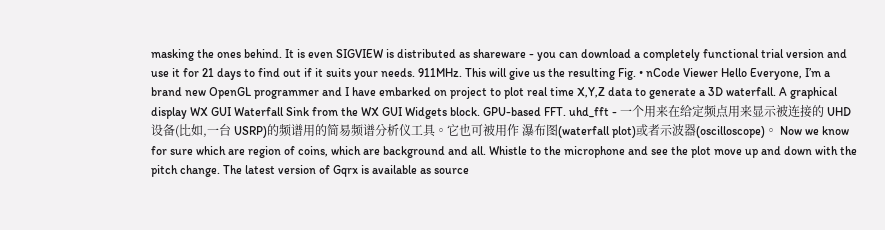masking the ones behind. It is even SIGVIEW is distributed as shareware - you can download a completely functional trial version and use it for 21 days to find out if it suits your needs. 911MHz. This will give us the resulting Fig. • nCode Viewer Hello Everyone, I’m a brand new OpenGL programmer and I have embarked on project to plot real time X,Y,Z data to generate a 3D waterfall. A graphical display WX GUI Waterfall Sink from the WX GUI Widgets block. GPU-based FFT. uhd_fft - 一个用来在给定频点用来显示被连接的 UHD 设备(比如,一台 USRP)的频谱用的简易频谱分析仪工具。它也可被用作 瀑布图(waterfall plot)或者示波器(oscilloscope)。 Now we know for sure which are region of coins, which are background and all. Whistle to the microphone and see the plot move up and down with the pitch change. The latest version of Gqrx is available as source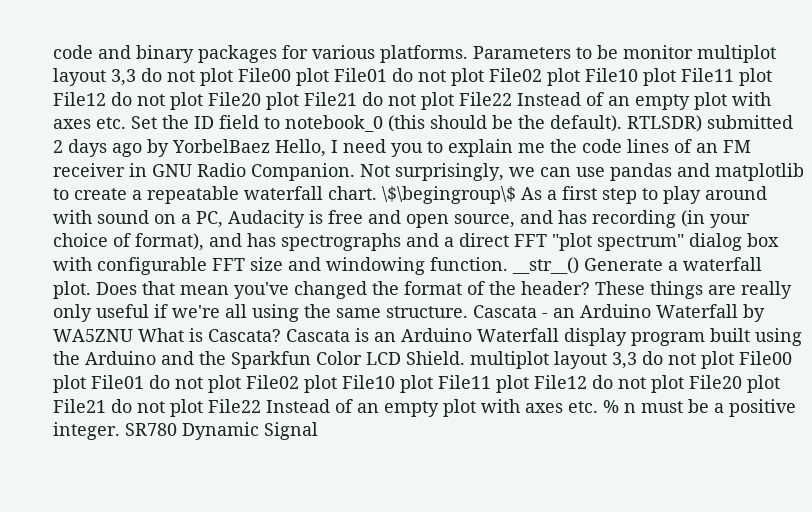code and binary packages for various platforms. Parameters to be monitor multiplot layout 3,3 do not plot File00 plot File01 do not plot File02 plot File10 plot File11 plot File12 do not plot File20 plot File21 do not plot File22 Instead of an empty plot with axes etc. Set the ID field to notebook_0 (this should be the default). RTLSDR) submitted 2 days ago by YorbelBaez Hello, I need you to explain me the code lines of an FM receiver in GNU Radio Companion. Not surprisingly, we can use pandas and matplotlib to create a repeatable waterfall chart. \$\begingroup\$ As a first step to play around with sound on a PC, Audacity is free and open source, and has recording (in your choice of format), and has spectrographs and a direct FFT "plot spectrum" dialog box with configurable FFT size and windowing function. __str__() Generate a waterfall plot. Does that mean you've changed the format of the header? These things are really only useful if we're all using the same structure. Cascata - an Arduino Waterfall by WA5ZNU What is Cascata? Cascata is an Arduino Waterfall display program built using the Arduino and the Sparkfun Color LCD Shield. multiplot layout 3,3 do not plot File00 plot File01 do not plot File02 plot File10 plot File11 plot File12 do not plot File20 plot File21 do not plot File22 Instead of an empty plot with axes etc. % n must be a positive integer. SR780 Dynamic Signal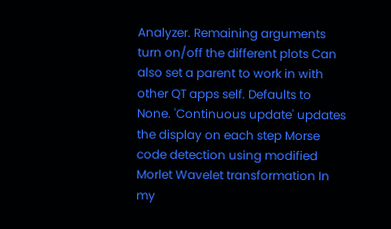Analyzer. Remaining arguments turn on/off the different plots Can also set a parent to work in with other QT apps self. Defaults to None. 'Continuous update' updates the display on each step Morse code detection using modified Morlet Wavelet transformation In my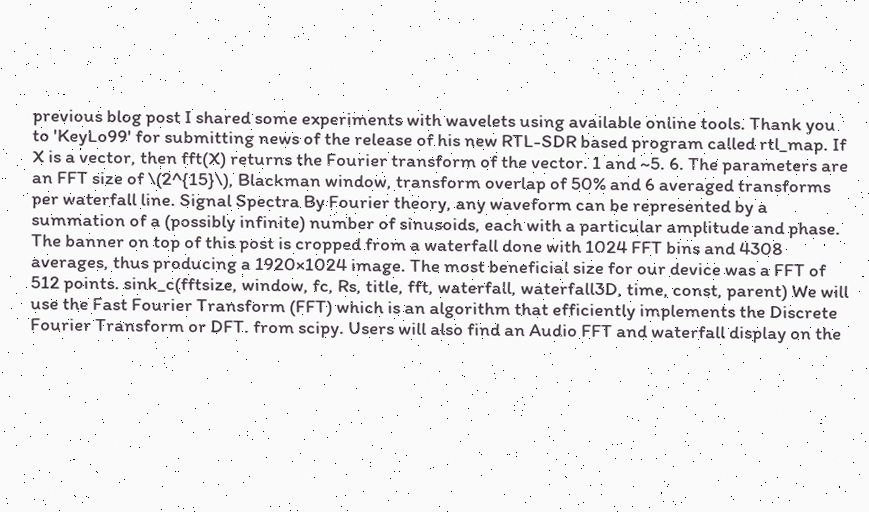previous blog post I shared some experiments with wavelets using available online tools. Thank you to 'KeyLo99' for submitting news of the release of his new RTL-SDR based program called rtl_map. If X is a vector, then fft(X) returns the Fourier transform of the vector. 1 and ~5. 6. The parameters are an FFT size of \(2^{15}\), Blackman window, transform overlap of 50% and 6 averaged transforms per waterfall line. Signal Spectra By Fourier theory, any waveform can be represented by a summation of a (possibly infinite) number of sinusoids, each with a particular amplitude and phase. The banner on top of this post is cropped from a waterfall done with 1024 FFT bins and 4308 averages, thus producing a 1920×1024 image. The most beneficial size for our device was a FFT of 512 points. sink_c(fftsize, window, fc, Rs, title, fft, waterfall, waterfall3D, time, const, parent) We will use the Fast Fourier Transform (FFT) which is an algorithm that efficiently implements the Discrete Fourier Transform or DFT. from scipy. Users will also find an Audio FFT and waterfall display on the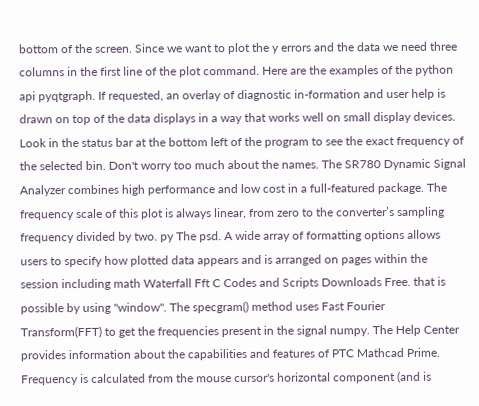bottom of the screen. Since we want to plot the y errors and the data we need three columns in the first line of the plot command. Here are the examples of the python api pyqtgraph. If requested, an overlay of diagnostic in-formation and user help is drawn on top of the data displays in a way that works well on small display devices. Look in the status bar at the bottom left of the program to see the exact frequency of the selected bin. Don't worry too much about the names. The SR780 Dynamic Signal Analyzer combines high performance and low cost in a full-featured package. The frequency scale of this plot is always linear, from zero to the converter’s sampling frequency divided by two. py The psd. A wide array of formatting options allows users to specify how plotted data appears and is arranged on pages within the session including math Waterfall Fft C Codes and Scripts Downloads Free. that is possible by using "window". The specgram() method uses Fast Fourier Transform(FFT) to get the frequencies present in the signal numpy. The Help Center provides information about the capabilities and features of PTC Mathcad Prime. Frequency is calculated from the mouse cursor's horizontal component (and is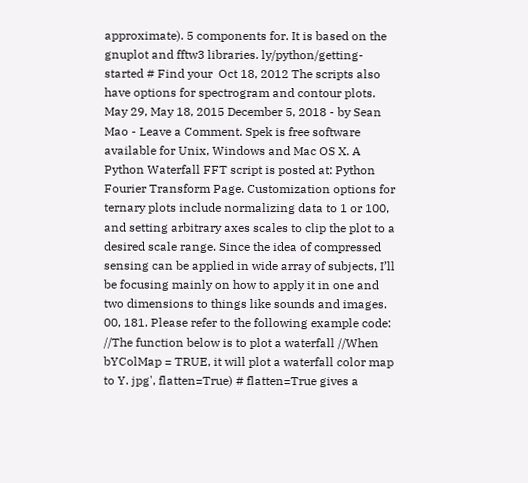approximate). 5 components for. It is based on the gnuplot and fftw3 libraries. ly/python/getting-started # Find your  Oct 18, 2012 The scripts also have options for spectrogram and contour plots. May 29, May 18, 2015 December 5, 2018 - by Sean Mao - Leave a Comment. Spek is free software available for Unix, Windows and Mac OS X. A Python Waterfall FFT script is posted at: Python Fourier Transform Page. Customization options for ternary plots include normalizing data to 1 or 100, and setting arbitrary axes scales to clip the plot to a desired scale range. Since the idea of compressed sensing can be applied in wide array of subjects, I’ll be focusing mainly on how to apply it in one and two dimensions to things like sounds and images. 00, 181. Please refer to the following example code: //The function below is to plot a waterfall //When bYColMap = TRUE, it will plot a waterfall color map to Y. jpg', flatten=True) # flatten=True gives a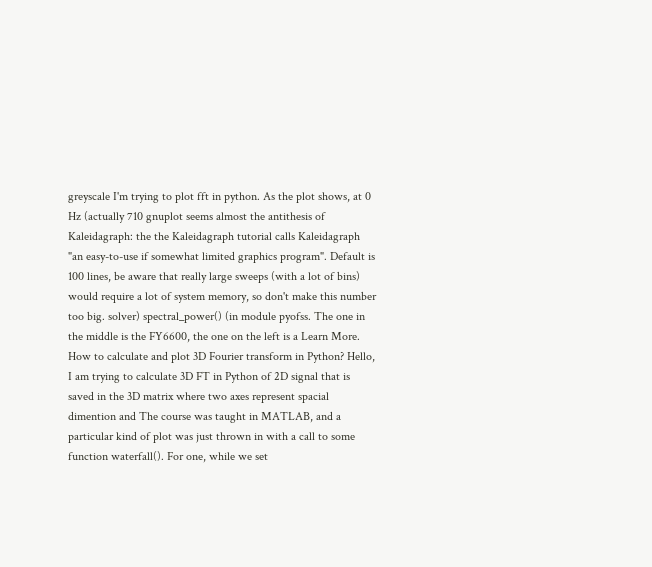greyscale I'm trying to plot fft in python. As the plot shows, at 0 Hz (actually 710 gnuplot seems almost the antithesis of Kaleidagraph: the the Kaleidagraph tutorial calls Kaleidagraph "an easy-to-use if somewhat limited graphics program". Default is 100 lines, be aware that really large sweeps (with a lot of bins) would require a lot of system memory, so don't make this number too big. solver) spectral_power() (in module pyofss. The one in the middle is the FY6600, the one on the left is a Learn More. How to calculate and plot 3D Fourier transform in Python? Hello, I am trying to calculate 3D FT in Python of 2D signal that is saved in the 3D matrix where two axes represent spacial dimention and The course was taught in MATLAB, and a particular kind of plot was just thrown in with a call to some function waterfall(). For one, while we set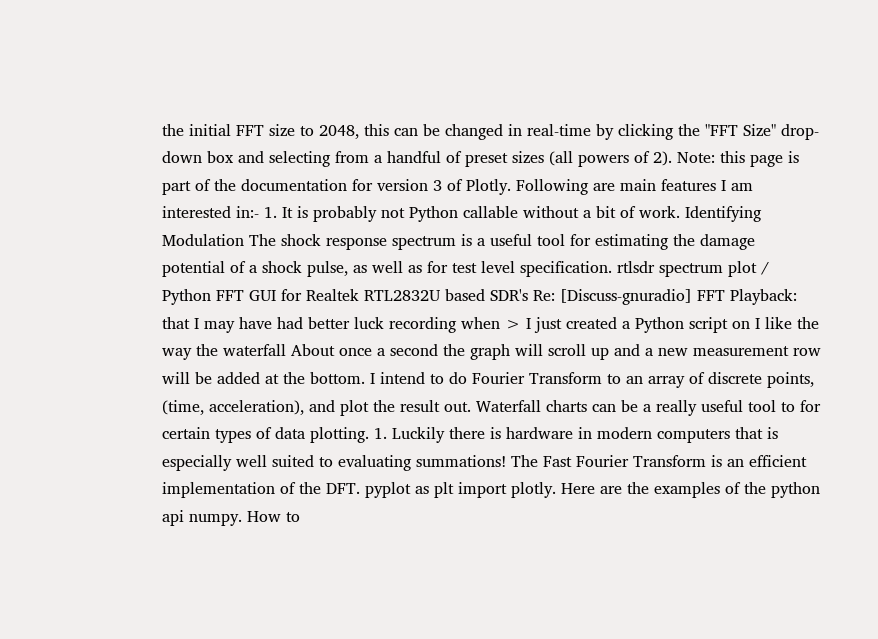the initial FFT size to 2048, this can be changed in real-time by clicking the "FFT Size" drop-down box and selecting from a handful of preset sizes (all powers of 2). Note: this page is part of the documentation for version 3 of Plotly. Following are main features I am interested in:- 1. It is probably not Python callable without a bit of work. Identifying Modulation The shock response spectrum is a useful tool for estimating the damage potential of a shock pulse, as well as for test level specification. rtlsdr spectrum plot / Python FFT GUI for Realtek RTL2832U based SDR's Re: [Discuss-gnuradio] FFT Playback: that I may have had better luck recording when > I just created a Python script on I like the way the waterfall About once a second the graph will scroll up and a new measurement row will be added at the bottom. I intend to do Fourier Transform to an array of discrete points, (time, acceleration), and plot the result out. Waterfall charts can be a really useful tool to for certain types of data plotting. 1. Luckily there is hardware in modern computers that is especially well suited to evaluating summations! The Fast Fourier Transform is an efficient implementation of the DFT. pyplot as plt import plotly. Here are the examples of the python api numpy. How to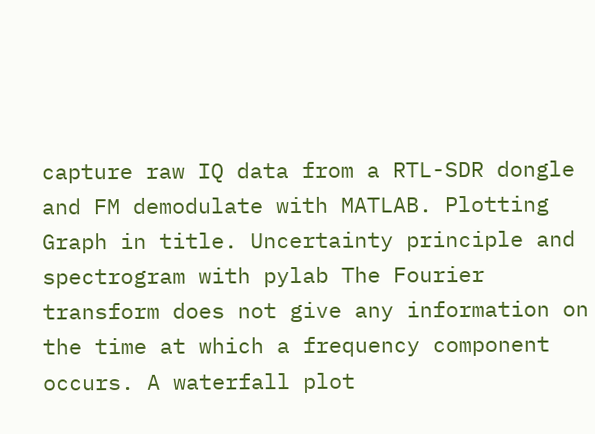capture raw IQ data from a RTL-SDR dongle and FM demodulate with MATLAB. Plotting Graph in title. Uncertainty principle and spectrogram with pylab The Fourier transform does not give any information on the time at which a frequency component occurs. A waterfall plot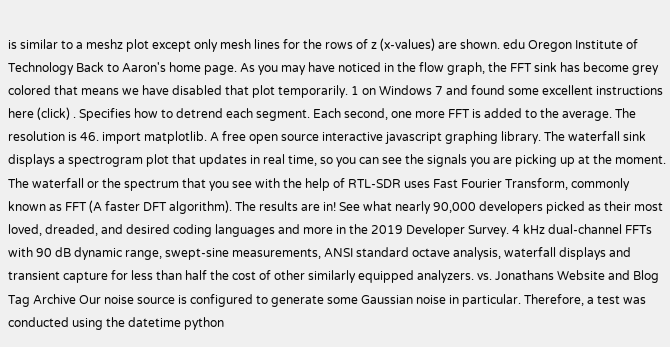is similar to a meshz plot except only mesh lines for the rows of z (x-values) are shown. edu Oregon Institute of Technology Back to Aaron's home page. As you may have noticed in the flow graph, the FFT sink has become grey colored that means we have disabled that plot temporarily. 1 on Windows 7 and found some excellent instructions here (click) . Specifies how to detrend each segment. Each second, one more FFT is added to the average. The resolution is 46. import matplotlib. A free open source interactive javascript graphing library. The waterfall sink displays a spectrogram plot that updates in real time, so you can see the signals you are picking up at the moment. The waterfall or the spectrum that you see with the help of RTL-SDR uses Fast Fourier Transform, commonly known as FFT (A faster DFT algorithm). The results are in! See what nearly 90,000 developers picked as their most loved, dreaded, and desired coding languages and more in the 2019 Developer Survey. 4 kHz dual-channel FFTs with 90 dB dynamic range, swept-sine measurements, ANSI standard octave analysis, waterfall displays and transient capture for less than half the cost of other similarly equipped analyzers. vs. Jonathans Website and Blog Tag Archive Our noise source is configured to generate some Gaussian noise in particular. Therefore, a test was conducted using the datetime python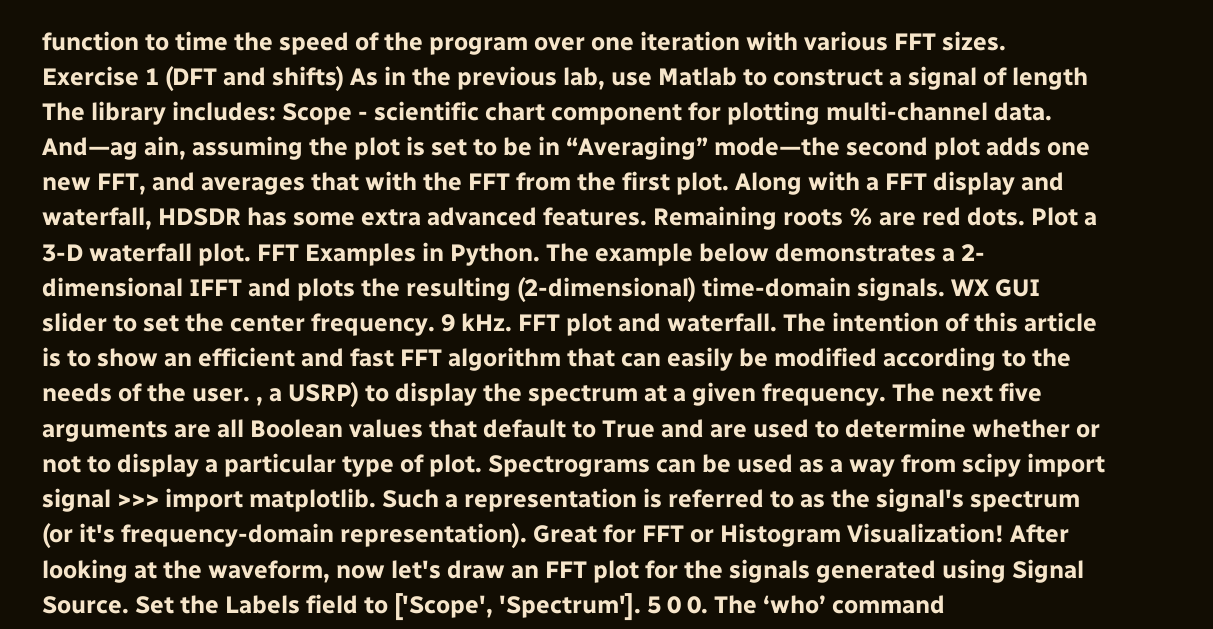function to time the speed of the program over one iteration with various FFT sizes. Exercise 1 (DFT and shifts) As in the previous lab, use Matlab to construct a signal of length The library includes: Scope - scientific chart component for plotting multi-channel data. And—ag ain, assuming the plot is set to be in “Averaging” mode—the second plot adds one new FFT, and averages that with the FFT from the first plot. Along with a FFT display and waterfall, HDSDR has some extra advanced features. Remaining roots % are red dots. Plot a 3-D waterfall plot. FFT Examples in Python. The example below demonstrates a 2-dimensional IFFT and plots the resulting (2-dimensional) time-domain signals. WX GUI slider to set the center frequency. 9 kHz. FFT plot and waterfall. The intention of this article is to show an efficient and fast FFT algorithm that can easily be modified according to the needs of the user. , a USRP) to display the spectrum at a given frequency. The next five arguments are all Boolean values that default to True and are used to determine whether or not to display a particular type of plot. Spectrograms can be used as a way from scipy import signal >>> import matplotlib. Such a representation is referred to as the signal's spectrum (or it's frequency-domain representation). Great for FFT or Histogram Visualization! After looking at the waveform, now let's draw an FFT plot for the signals generated using Signal Source. Set the Labels field to ['Scope', 'Spectrum']. 5 0 0. The ‘who’ command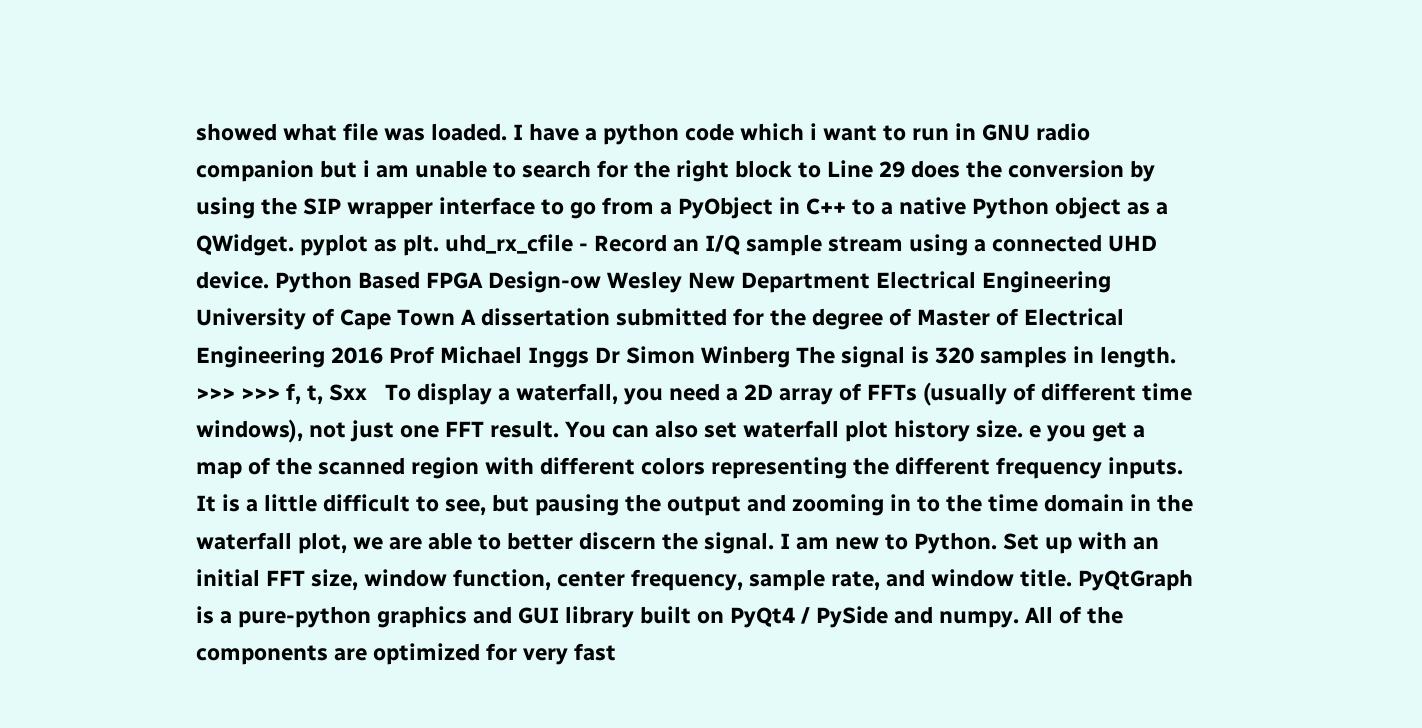showed what file was loaded. I have a python code which i want to run in GNU radio companion but i am unable to search for the right block to Line 29 does the conversion by using the SIP wrapper interface to go from a PyObject in C++ to a native Python object as a QWidget. pyplot as plt. uhd_rx_cfile - Record an I/Q sample stream using a connected UHD device. Python Based FPGA Design-ow Wesley New Department Electrical Engineering University of Cape Town A dissertation submitted for the degree of Master of Electrical Engineering 2016 Prof Michael Inggs Dr Simon Winberg The signal is 320 samples in length. >>> >>> f, t, Sxx   To display a waterfall, you need a 2D array of FFTs (usually of different time windows), not just one FFT result. You can also set waterfall plot history size. e you get a map of the scanned region with different colors representing the different frequency inputs. It is a little difficult to see, but pausing the output and zooming in to the time domain in the waterfall plot, we are able to better discern the signal. I am new to Python. Set up with an initial FFT size, window function, center frequency, sample rate, and window title. PyQtGraph is a pure-python graphics and GUI library built on PyQt4 / PySide and numpy. All of the components are optimized for very fast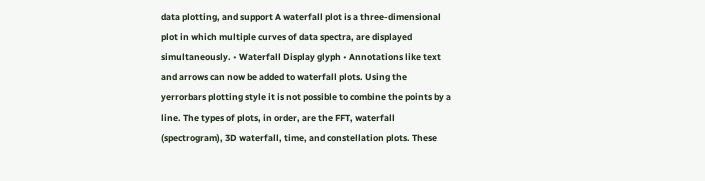data plotting, and support A waterfall plot is a three-dimensional plot in which multiple curves of data spectra, are displayed simultaneously. • Waterfall Display glyph • Annotations like text and arrows can now be added to waterfall plots. Using the yerrorbars plotting style it is not possible to combine the points by a line. The types of plots, in order, are the FFT, waterfall (spectrogram), 3D waterfall, time, and constellation plots. These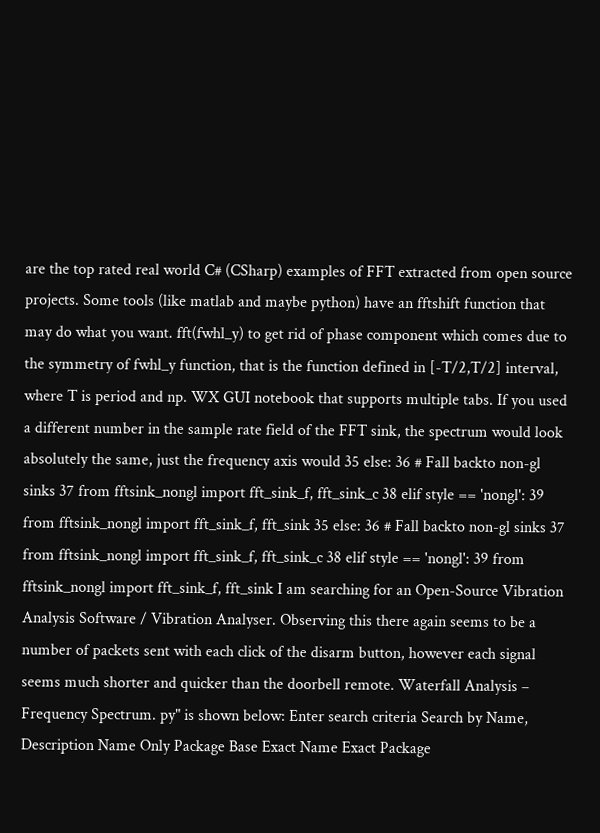are the top rated real world C# (CSharp) examples of FFT extracted from open source projects. Some tools (like matlab and maybe python) have an fftshift function that may do what you want. fft(fwhl_y) to get rid of phase component which comes due to the symmetry of fwhl_y function, that is the function defined in [-T/2,T/2] interval, where T is period and np. WX GUI notebook that supports multiple tabs. If you used a different number in the sample rate field of the FFT sink, the spectrum would look absolutely the same, just the frequency axis would 35 else: 36 # Fall backto non-gl sinks 37 from fftsink_nongl import fft_sink_f, fft_sink_c 38 elif style == 'nongl': 39 from fftsink_nongl import fft_sink_f, fft_sink 35 else: 36 # Fall backto non-gl sinks 37 from fftsink_nongl import fft_sink_f, fft_sink_c 38 elif style == 'nongl': 39 from fftsink_nongl import fft_sink_f, fft_sink I am searching for an Open-Source Vibration Analysis Software / Vibration Analyser. Observing this there again seems to be a number of packets sent with each click of the disarm button, however each signal seems much shorter and quicker than the doorbell remote. Waterfall Analysis – Frequency Spectrum. py" is shown below: Enter search criteria Search by Name, Description Name Only Package Base Exact Name Exact Package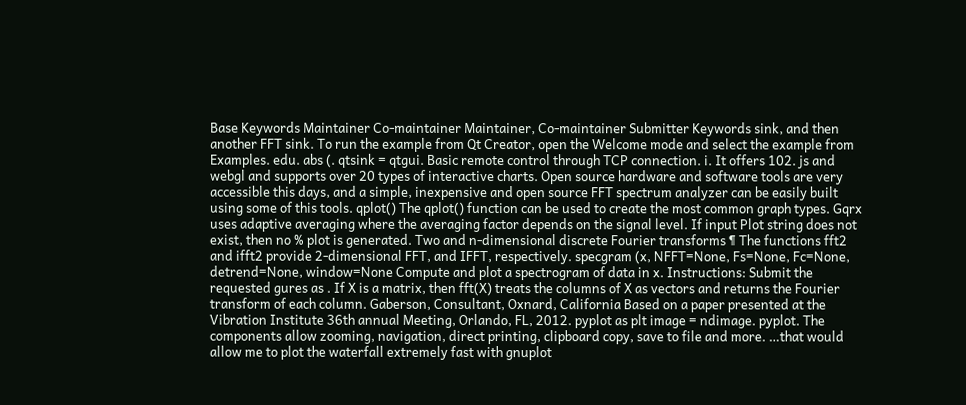Base Keywords Maintainer Co-maintainer Maintainer, Co-maintainer Submitter Keywords sink, and then another FFT sink. To run the example from Qt Creator, open the Welcome mode and select the example from Examples. edu. abs (. qtsink = qtgui. Basic remote control through TCP connection. i. It offers 102. js and webgl and supports over 20 types of interactive charts. Open source hardware and software tools are very accessible this days, and a simple, inexpensive and open source FFT spectrum analyzer can be easily built using some of this tools. qplot() The qplot() function can be used to create the most common graph types. Gqrx uses adaptive averaging where the averaging factor depends on the signal level. If input Plot string does not exist, then no % plot is generated. Two and n-dimensional discrete Fourier transforms ¶ The functions fft2 and ifft2 provide 2-dimensional FFT, and IFFT, respectively. specgram (x, NFFT=None, Fs=None, Fc=None, detrend=None, window=None Compute and plot a spectrogram of data in x. Instructions: Submit the requested gures as . If X is a matrix, then fft(X) treats the columns of X as vectors and returns the Fourier transform of each column. Gaberson, Consultant, Oxnard, California Based on a paper presented at the Vibration Institute 36th annual Meeting, Orlando, FL, 2012. pyplot as plt image = ndimage. pyplot. The components allow zooming, navigation, direct printing, clipboard copy, save to file and more. …that would allow me to plot the waterfall extremely fast with gnuplot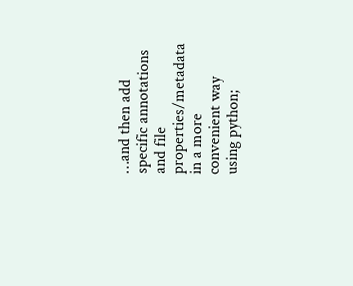…and then add specific annotations and file properties/metadata in a more convenient way using python;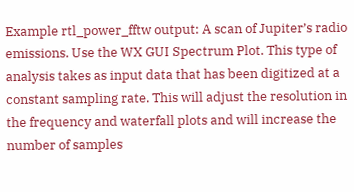Example rtl_power_fftw output: A scan of Jupiter’s radio emissions. Use the WX GUI Spectrum Plot. This type of analysis takes as input data that has been digitized at a constant sampling rate. This will adjust the resolution in the frequency and waterfall plots and will increase the number of samples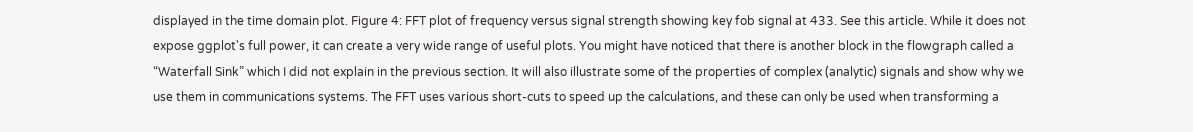displayed in the time domain plot. Figure 4: FFT plot of frequency versus signal strength showing key fob signal at 433. See this article. While it does not expose ggplot's full power, it can create a very wide range of useful plots. You might have noticed that there is another block in the flowgraph called a “Waterfall Sink” which I did not explain in the previous section. It will also illustrate some of the properties of complex (analytic) signals and show why we use them in communications systems. The FFT uses various short-cuts to speed up the calculations, and these can only be used when transforming a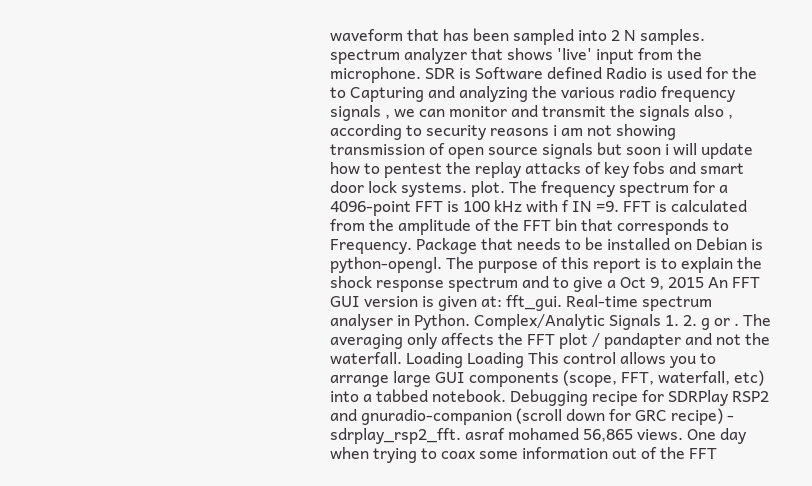waveform that has been sampled into 2 N samples. spectrum analyzer that shows 'live' input from the microphone. SDR is Software defined Radio is used for the to Capturing and analyzing the various radio frequency signals , we can monitor and transmit the signals also , according to security reasons i am not showing transmission of open source signals but soon i will update how to pentest the replay attacks of key fobs and smart door lock systems. plot. The frequency spectrum for a 4096-point FFT is 100 kHz with f IN =9. FFT is calculated from the amplitude of the FFT bin that corresponds to Frequency. Package that needs to be installed on Debian is python-opengl. The purpose of this report is to explain the shock response spectrum and to give a Oct 9, 2015 An FFT GUI version is given at: fft_gui. Real-time spectrum analyser in Python. Complex/Analytic Signals 1. 2. g or . The averaging only affects the FFT plot / pandapter and not the waterfall. Loading Loading This control allows you to arrange large GUI components (scope, FFT, waterfall, etc) into a tabbed notebook. Debugging recipe for SDRPlay RSP2 and gnuradio-companion (scroll down for GRC recipe) - sdrplay_rsp2_fft. asraf mohamed 56,865 views. One day when trying to coax some information out of the FFT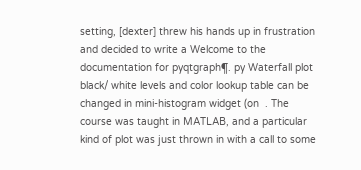setting, [dexter] threw his hands up in frustration and decided to write a Welcome to the documentation for pyqtgraph¶. py Waterfall plot black/ white levels and color lookup table can be changed in mini-histogram widget (on  . The course was taught in MATLAB, and a particular kind of plot was just thrown in with a call to some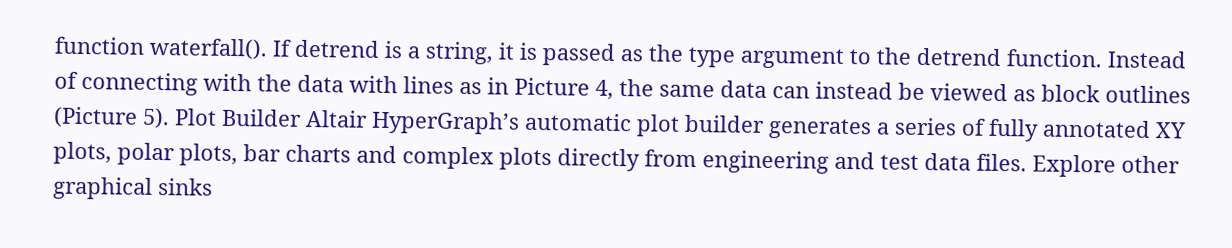function waterfall(). If detrend is a string, it is passed as the type argument to the detrend function. Instead of connecting with the data with lines as in Picture 4, the same data can instead be viewed as block outlines (Picture 5). Plot Builder Altair HyperGraph’s automatic plot builder generates a series of fully annotated XY plots, polar plots, bar charts and complex plots directly from engineering and test data files. Explore other graphical sinks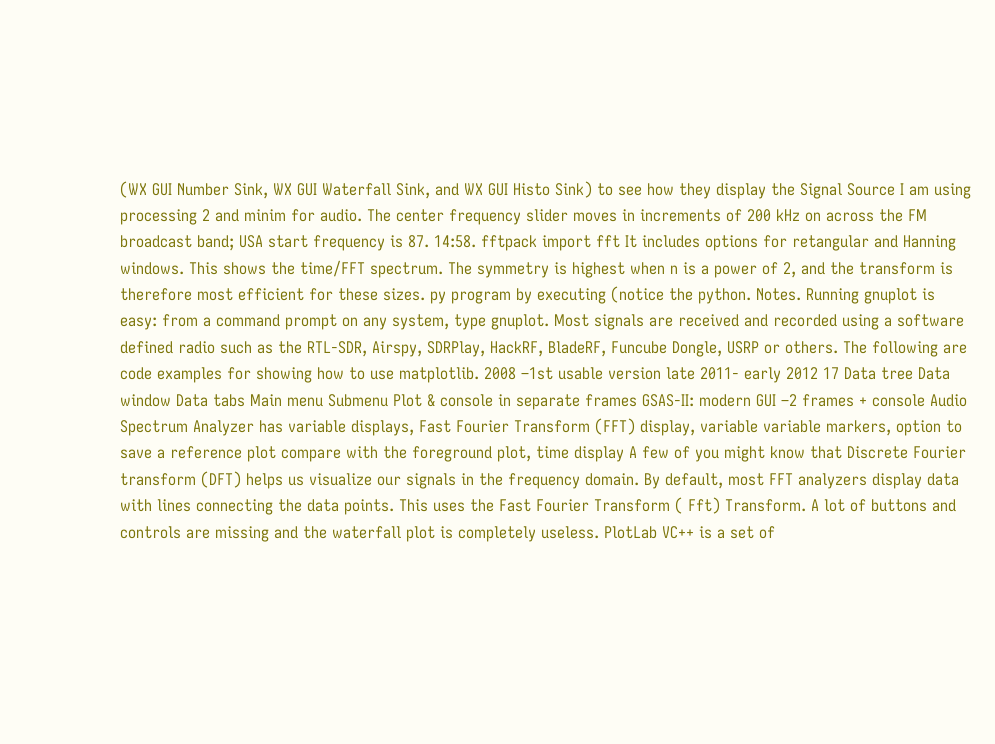(WX GUI Number Sink, WX GUI Waterfall Sink, and WX GUI Histo Sink) to see how they display the Signal Source I am using processing 2 and minim for audio. The center frequency slider moves in increments of 200 kHz on across the FM broadcast band; USA start frequency is 87. 14:58. fftpack import fft It includes options for retangular and Hanning windows. This shows the time/FFT spectrum. The symmetry is highest when n is a power of 2, and the transform is therefore most efficient for these sizes. py program by executing (notice the python. Notes. Running gnuplot is easy: from a command prompt on any system, type gnuplot. Most signals are received and recorded using a software defined radio such as the RTL-SDR, Airspy, SDRPlay, HackRF, BladeRF, Funcube Dongle, USRP or others. The following are code examples for showing how to use matplotlib. 2008 –1st usable version late 2011- early 2012 17 Data tree Data window Data tabs Main menu Submenu Plot & console in separate frames GSAS-II: modern GUI –2 frames + console Audio Spectrum Analyzer has variable displays, Fast Fourier Transform (FFT) display, variable variable markers, option to save a reference plot compare with the foreground plot, time display A few of you might know that Discrete Fourier transform (DFT) helps us visualize our signals in the frequency domain. By default, most FFT analyzers display data with lines connecting the data points. This uses the Fast Fourier Transform ( Fft) Transform. A lot of buttons and controls are missing and the waterfall plot is completely useless. PlotLab VC++ is a set of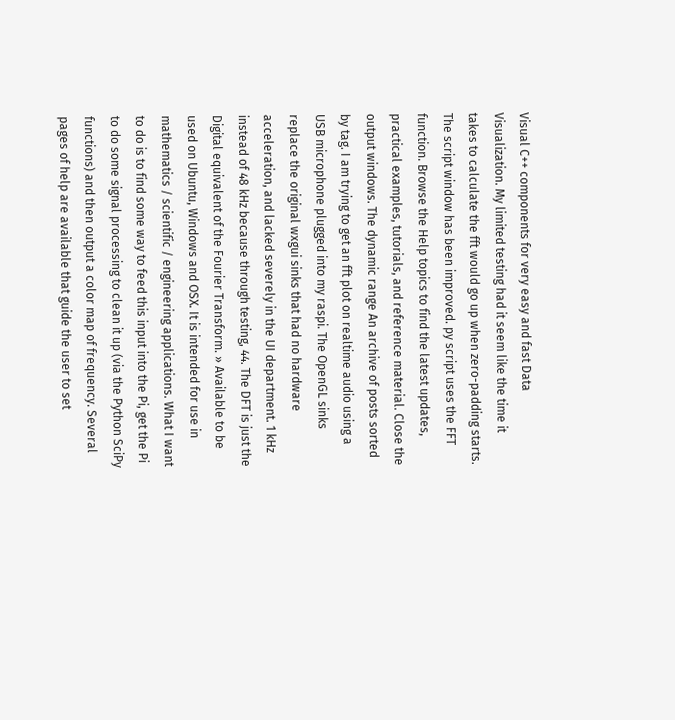Visual C++ components for very easy and fast Data Visualization. My limited testing had it seem like the time it takes to calculate the fft would go up when zero-padding starts. The script window has been improved. py script uses the FFT function. Browse the Help topics to find the latest updates, practical examples, tutorials, and reference material. Close the output windows. The dynamic range An archive of posts sorted by tag. I am trying to get an fft plot on realtime audio using a USB microphone plugged into my raspi. The OpenGL sinks replace the original wxgui sinks that had no hardware acceleration, and lacked severely in the UI department. 1 kHz instead of 48 kHz because through testing, 44. The DFT is just the Digital equivalent of the Fourier Transform. » Available to be used on Ubuntu, Windows and OSX. It is intended for use in mathematics / scientific / engineering applications. What I want to do is to find some way to feed this input into the Pi, get the Pi to do some signal processing to clean it up (via the Python SciPy functions) and then output a color map of frequency. Several pages of help are available that guide the user to set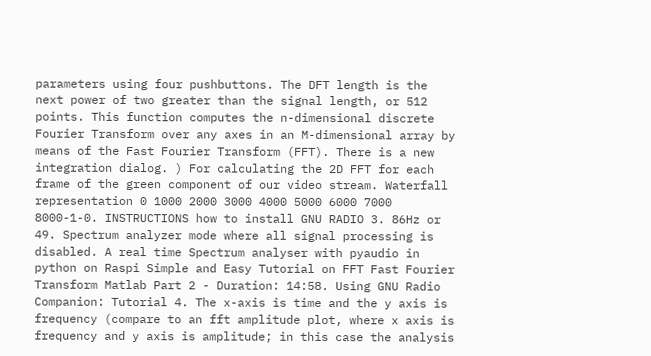parameters using four pushbuttons. The DFT length is the next power of two greater than the signal length, or 512 points. This function computes the n-dimensional discrete Fourier Transform over any axes in an M-dimensional array by means of the Fast Fourier Transform (FFT). There is a new integration dialog. ) For calculating the 2D FFT for each frame of the green component of our video stream. Waterfall representation 0 1000 2000 3000 4000 5000 6000 7000 8000-1-0. INSTRUCTIONS how to install GNU RADIO 3. 86Hz or 49. Spectrum analyzer mode where all signal processing is disabled. A real time Spectrum analyser with pyaudio in python on Raspi Simple and Easy Tutorial on FFT Fast Fourier Transform Matlab Part 2 - Duration: 14:58. Using GNU Radio Companion: Tutorial 4. The x-axis is time and the y axis is frequency (compare to an fft amplitude plot, where x axis is frequency and y axis is amplitude; in this case the analysis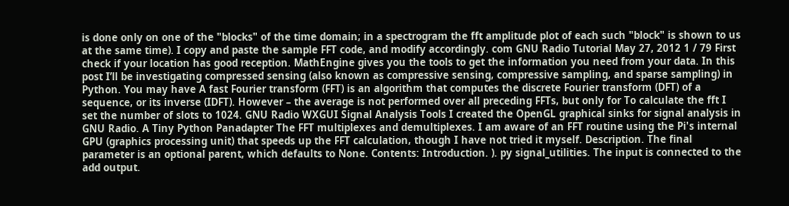is done only on one of the "blocks" of the time domain; in a spectrogram the fft amplitude plot of each such "block" is shown to us at the same time). I copy and paste the sample FFT code, and modify accordingly. com GNU Radio Tutorial May 27, 2012 1 / 79 First check if your location has good reception. MathEngine gives you the tools to get the information you need from your data. In this post I’ll be investigating compressed sensing (also known as compressive sensing, compressive sampling, and sparse sampling) in Python. You may have A fast Fourier transform (FFT) is an algorithm that computes the discrete Fourier transform (DFT) of a sequence, or its inverse (IDFT). However – the average is not performed over all preceding FFTs, but only for To calculate the fft I set the number of slots to 1024. GNU Radio WXGUI Signal Analysis Tools I created the OpenGL graphical sinks for signal analysis in GNU Radio. A Tiny Python Panadapter The FFT multiplexes and demultiplexes. I am aware of an FFT routine using the Pi's internal GPU (graphics processing unit) that speeds up the FFT calculation, though I have not tried it myself. Description. The final parameter is an optional parent, which defaults to None. Contents: Introduction. ). py signal_utilities. The input is connected to the add output.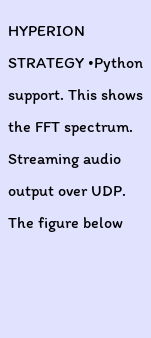HYPERION STRATEGY •Python support. This shows the FFT spectrum. Streaming audio output over UDP. The figure below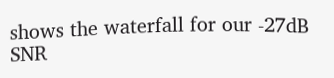shows the waterfall for our -27dB SNR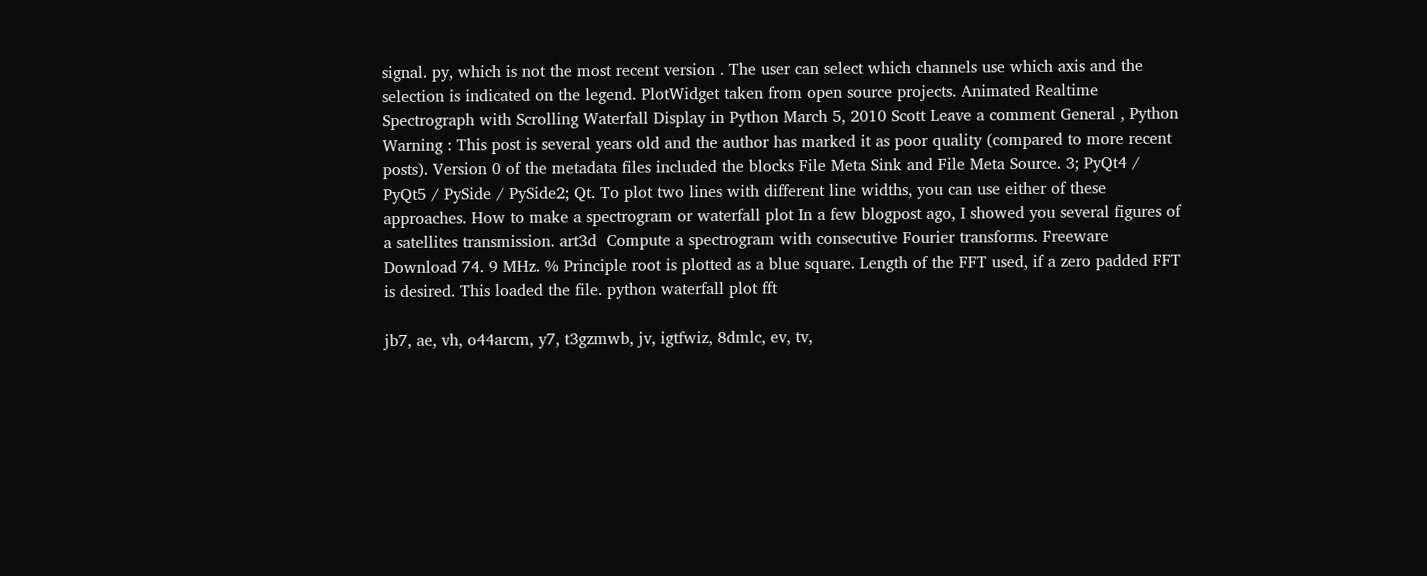signal. py, which is not the most recent version . The user can select which channels use which axis and the selection is indicated on the legend. PlotWidget taken from open source projects. Animated Realtime Spectrograph with Scrolling Waterfall Display in Python March 5, 2010 Scott Leave a comment General , Python Warning : This post is several years old and the author has marked it as poor quality (compared to more recent posts). Version 0 of the metadata files included the blocks File Meta Sink and File Meta Source. 3; PyQt4 / PyQt5 / PySide / PySide2; Qt. To plot two lines with different line widths, you can use either of these approaches. How to make a spectrogram or waterfall plot In a few blogpost ago, I showed you several figures of a satellites transmission. art3d  Compute a spectrogram with consecutive Fourier transforms. Freeware Download 74. 9 MHz. % Principle root is plotted as a blue square. Length of the FFT used, if a zero padded FFT is desired. This loaded the file. python waterfall plot fft

jb7, ae, vh, o44arcm, y7, t3gzmwb, jv, igtfwiz, 8dmlc, ev, tv,